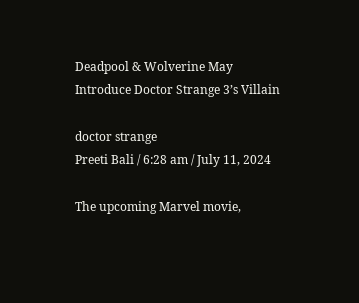Deadpool & Wolverine May Introduce Doctor Strange 3’s Villain

doctor strange
Preeti Bali / 6:28 am / July 11, 2024

The upcoming Marvel movie,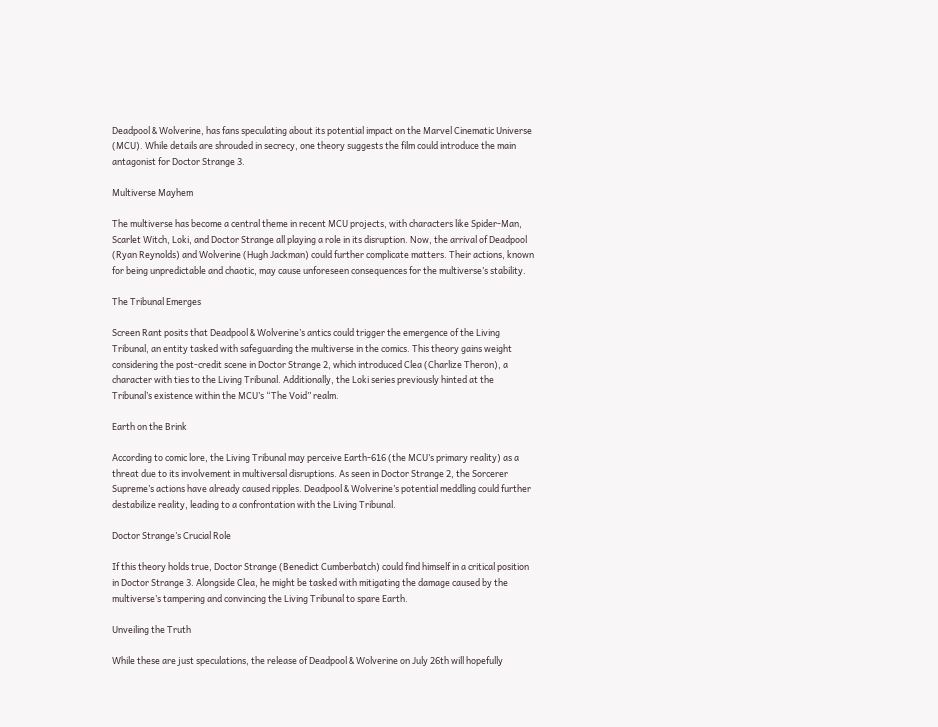Deadpool & Wolverine, has fans speculating about its potential impact on the Marvel Cinematic Universe (MCU). While details are shrouded in secrecy, one theory suggests the film could introduce the main antagonist for Doctor Strange 3.

Multiverse Mayhem

The multiverse has become a central theme in recent MCU projects, with characters like Spider-Man, Scarlet Witch, Loki, and Doctor Strange all playing a role in its disruption. Now, the arrival of Deadpool (Ryan Reynolds) and Wolverine (Hugh Jackman) could further complicate matters. Their actions, known for being unpredictable and chaotic, may cause unforeseen consequences for the multiverse’s stability.

The Tribunal Emerges

Screen Rant posits that Deadpool & Wolverine’s antics could trigger the emergence of the Living Tribunal, an entity tasked with safeguarding the multiverse in the comics. This theory gains weight considering the post-credit scene in Doctor Strange 2, which introduced Clea (Charlize Theron), a character with ties to the Living Tribunal. Additionally, the Loki series previously hinted at the Tribunal’s existence within the MCU’s “The Void” realm.

Earth on the Brink

According to comic lore, the Living Tribunal may perceive Earth-616 (the MCU’s primary reality) as a threat due to its involvement in multiversal disruptions. As seen in Doctor Strange 2, the Sorcerer Supreme’s actions have already caused ripples. Deadpool & Wolverine’s potential meddling could further destabilize reality, leading to a confrontation with the Living Tribunal.

Doctor Strange’s Crucial Role

If this theory holds true, Doctor Strange (Benedict Cumberbatch) could find himself in a critical position in Doctor Strange 3. Alongside Clea, he might be tasked with mitigating the damage caused by the multiverse’s tampering and convincing the Living Tribunal to spare Earth.

Unveiling the Truth

While these are just speculations, the release of Deadpool & Wolverine on July 26th will hopefully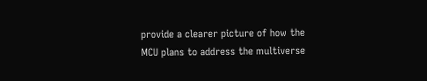provide a clearer picture of how the MCU plans to address the multiverse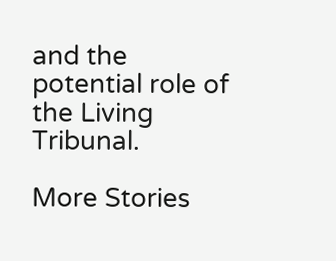and the potential role of the Living Tribunal.

More Stories